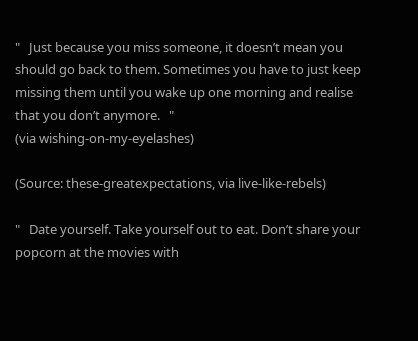"   Just because you miss someone, it doesn’t mean you should go back to them. Sometimes you have to just keep missing them until you wake up one morning and realise that you don’t anymore.   "
(via wishing-on-my-eyelashes)

(Source: these-greatexpectations, via live-like-rebels)

"   Date yourself. Take yourself out to eat. Don’t share your popcorn at the movies with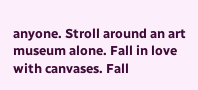anyone. Stroll around an art museum alone. Fall in love with canvases. Fall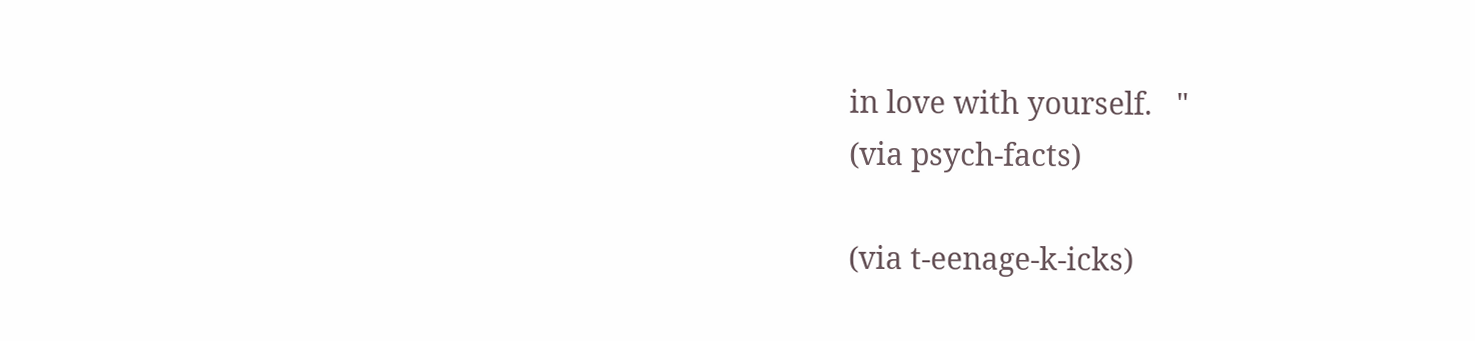in love with yourself.   "
(via psych-facts)

(via t-eenage-k-icks)